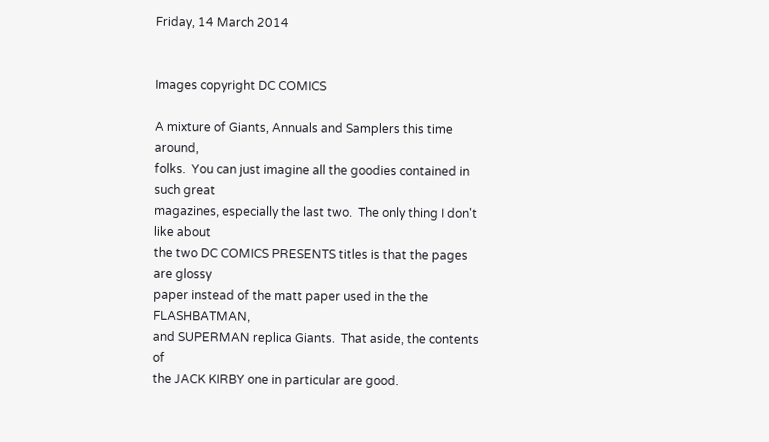Friday, 14 March 2014


Images copyright DC COMICS

A mixture of Giants, Annuals and Samplers this time around,
folks.  You can just imagine all the goodies contained in such great
magazines, especially the last two.  The only thing I don't like about
the two DC COMICS PRESENTS titles is that the pages are glossy
paper instead of the matt paper used in the the FLASHBATMAN,
and SUPERMAN replica Giants.  That aside, the contents of
the JACK KIRBY one in particular are good.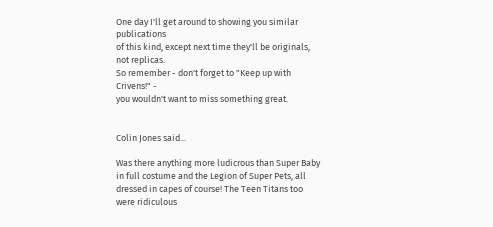One day I'll get around to showing you similar publications
of this kind, except next time they'll be originals, not replicas.
So remember - don't forget to "Keep up with Crivens!" -
you wouldn't want to miss something great.


Colin Jones said...

Was there anything more ludicrous than Super Baby in full costume and the Legion of Super Pets, all dressed in capes of course! The Teen Titans too were ridiculous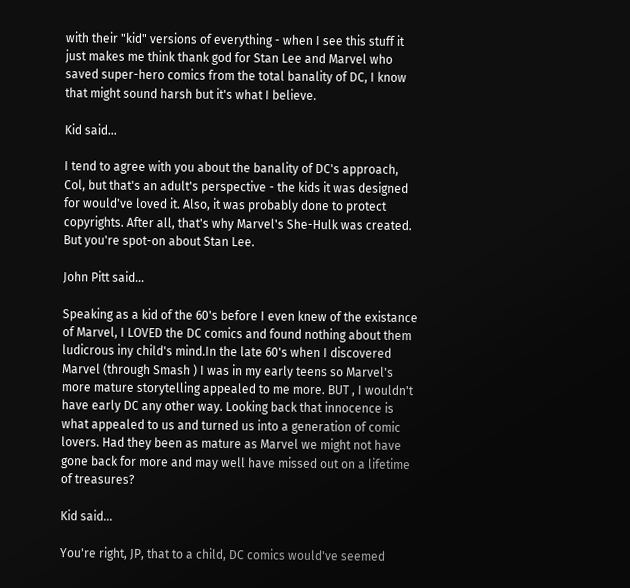with their "kid" versions of everything - when I see this stuff it just makes me think thank god for Stan Lee and Marvel who saved super-hero comics from the total banality of DC, I know that might sound harsh but it's what I believe.

Kid said...

I tend to agree with you about the banality of DC's approach, Col, but that's an adult's perspective - the kids it was designed for would've loved it. Also, it was probably done to protect copyrights. After all, that's why Marvel's She-Hulk was created. But you're spot-on about Stan Lee.

John Pitt said...

Speaking as a kid of the 60's before I even knew of the existance of Marvel, I LOVED the DC comics and found nothing about them ludicrous iny child's mind.In the late 60's when I discovered Marvel (through Smash ) I was in my early teens so Marvel's more mature storytelling appealed to me more. BUT , I wouldn't have early DC any other way. Looking back that innocence is what appealed to us and turned us into a generation of comic lovers. Had they been as mature as Marvel we might not have gone back for more and may well have missed out on a lifetime of treasures?

Kid said...

You're right, JP, that to a child, DC comics would've seemed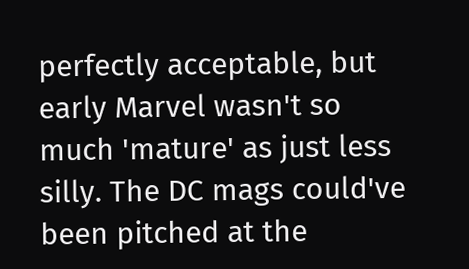perfectly acceptable, but early Marvel wasn't so much 'mature' as just less silly. The DC mags could've been pitched at the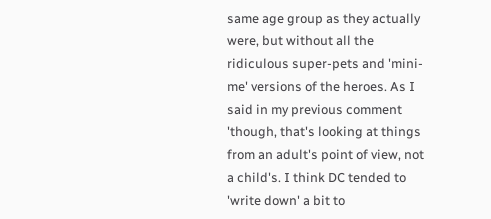same age group as they actually were, but without all the ridiculous super-pets and 'mini-me' versions of the heroes. As I said in my previous comment 'though, that's looking at things from an adult's point of view, not a child's. I think DC tended to 'write down' a bit to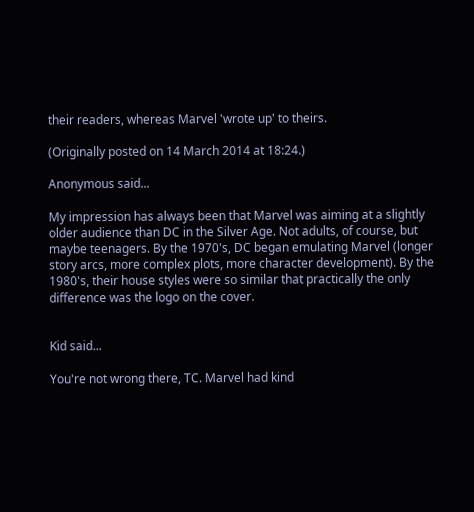their readers, whereas Marvel 'wrote up' to theirs.

(Originally posted on 14 March 2014 at 18:24.)

Anonymous said...

My impression has always been that Marvel was aiming at a slightly older audience than DC in the Silver Age. Not adults, of course, but maybe teenagers. By the 1970's, DC began emulating Marvel (longer story arcs, more complex plots, more character development). By the 1980's, their house styles were so similar that practically the only difference was the logo on the cover.


Kid said...

You're not wrong there, TC. Marvel had kind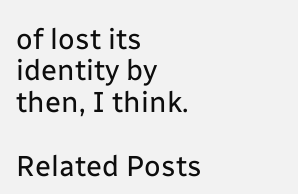of lost its identity by then, I think.

Related Posts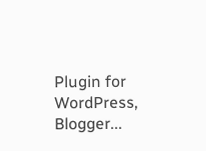Plugin for WordPress, Blogger...